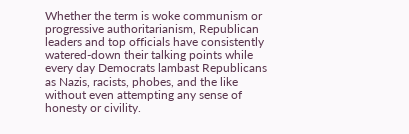Whether the term is woke communism or progressive authoritarianism, Republican leaders and top officials have consistently watered-down their talking points while every day Democrats lambast Republicans as Nazis, racists, phobes, and the like without even attempting any sense of honesty or civility.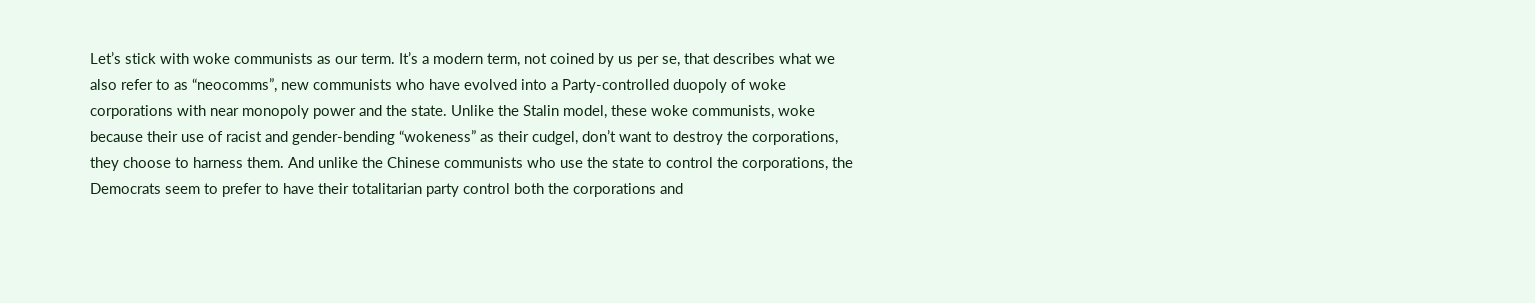Let’s stick with woke communists as our term. It’s a modern term, not coined by us per se, that describes what we also refer to as “neocomms”, new communists who have evolved into a Party-controlled duopoly of woke corporations with near monopoly power and the state. Unlike the Stalin model, these woke communists, woke because their use of racist and gender-bending “wokeness” as their cudgel, don’t want to destroy the corporations, they choose to harness them. And unlike the Chinese communists who use the state to control the corporations, the Democrats seem to prefer to have their totalitarian party control both the corporations and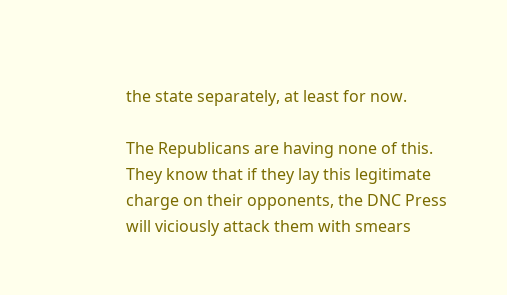the state separately, at least for now.

The Republicans are having none of this. They know that if they lay this legitimate charge on their opponents, the DNC Press will viciously attack them with smears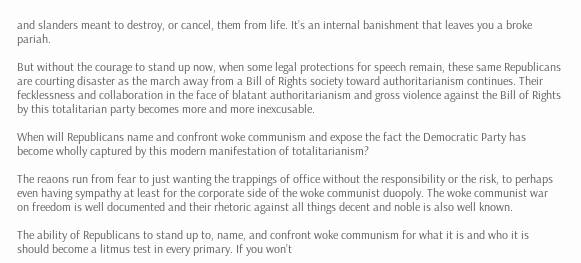and slanders meant to destroy, or cancel, them from life. It’s an internal banishment that leaves you a broke pariah.

But without the courage to stand up now, when some legal protections for speech remain, these same Republicans are courting disaster as the march away from a Bill of Rights society toward authoritarianism continues. Their fecklessness and collaboration in the face of blatant authoritarianism and gross violence against the Bill of Rights by this totalitarian party becomes more and more inexcusable.

When will Republicans name and confront woke communism and expose the fact the Democratic Party has become wholly captured by this modern manifestation of totalitarianism?

The reaons run from fear to just wanting the trappings of office without the responsibility or the risk, to perhaps even having sympathy at least for the corporate side of the woke communist duopoly. The woke communist war on freedom is well documented and their rhetoric against all things decent and noble is also well known.

The ability of Republicans to stand up to, name, and confront woke communism for what it is and who it is should become a litmus test in every primary. If you won’t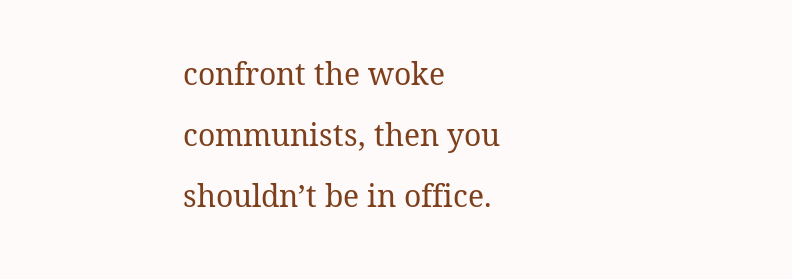confront the woke communists, then you shouldn’t be in office.